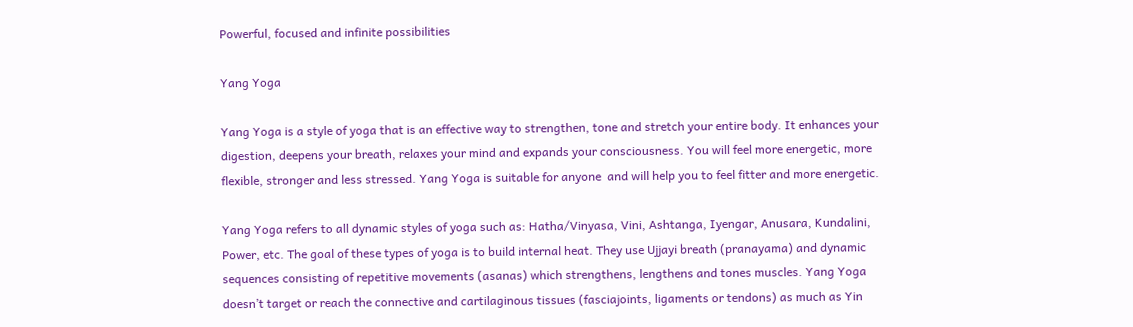Powerful, focused and infinite possibilities

Yang Yoga

Yang Yoga is a style of yoga that is an effective way to strengthen, tone and stretch your entire body. It enhances your digestion, deepens your breath, relaxes your mind and expands your consciousness. You will feel more energetic, more flexible, stronger and less stressed. Yang Yoga is suitable for anyone  and will help you to feel fitter and more energetic.

Yang Yoga refers to all dynamic styles of yoga such as: Hatha/Vinyasa, Vini, Ashtanga, Iyengar, Anusara, Kundalini, Power, etc. The goal of these types of yoga is to build internal heat. They use Ujjayi breath (pranayama) and dynamic sequences consisting of repetitive movements (asanas) which strengthens, lengthens and tones muscles. Yang Yoga doesn’t target or reach the connective and cartilaginous tissues (fasciajoints, ligaments or tendons) as much as Yin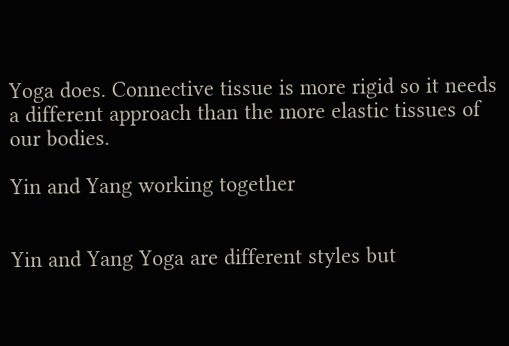Yoga does. Connective tissue is more rigid so it needs a different approach than the more elastic tissues of our bodies.

Yin and Yang working together


Yin and Yang Yoga are different styles but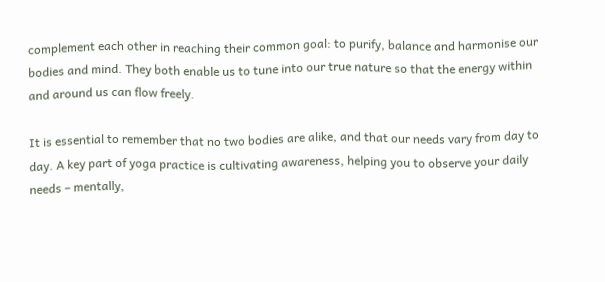complement each other in reaching their common goal: to purify, balance and harmonise our bodies and mind. They both enable us to tune into our true nature so that the energy within and around us can flow freely.

It is essential to remember that no two bodies are alike, and that our needs vary from day to day. A key part of yoga practice is cultivating awareness, helping you to observe your daily needs – mentally,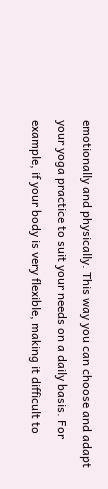emotionally and physically. This way you can choose and adapt your yoga practice to suit your needs on a daily basis. For example, if your body is very flexible, making it difficult to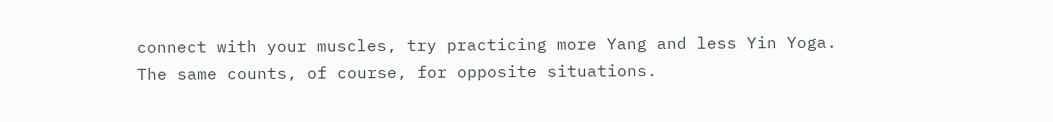connect with your muscles, try practicing more Yang and less Yin Yoga. The same counts, of course, for opposite situations.